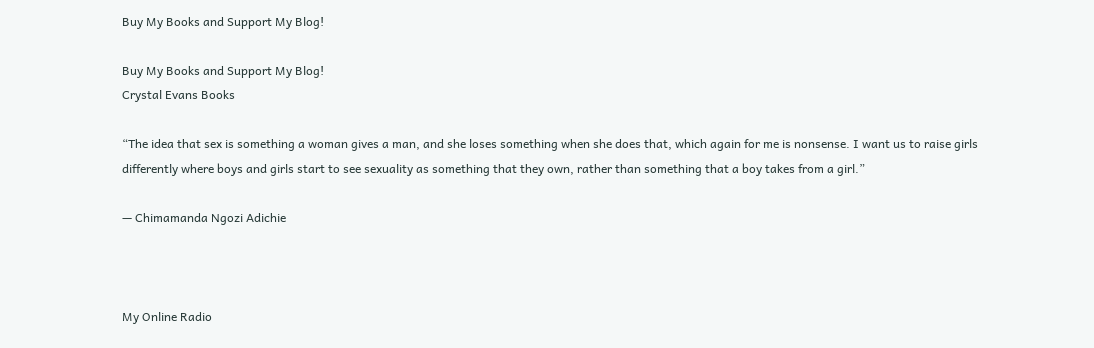Buy My Books and Support My Blog!

Buy My Books and Support My Blog!
Crystal Evans Books

“The idea that sex is something a woman gives a man, and she loses something when she does that, which again for me is nonsense. I want us to raise girls differently where boys and girls start to see sexuality as something that they own, rather than something that a boy takes from a girl.”

— Chimamanda Ngozi Adichie



My Online Radio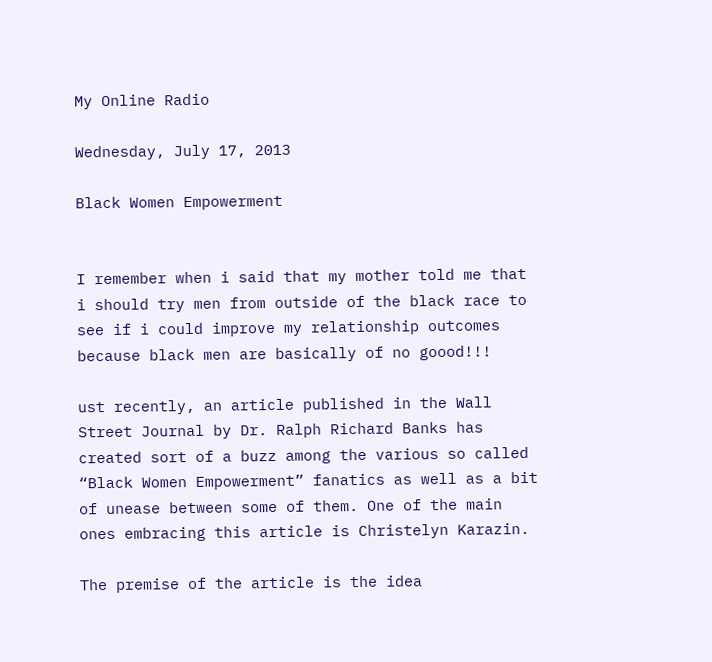My Online Radio

Wednesday, July 17, 2013

Black Women Empowerment


I remember when i said that my mother told me that i should try men from outside of the black race to see if i could improve my relationship outcomes because black men are basically of no goood!!!

ust recently, an article published in the Wall Street Journal by Dr. Ralph Richard Banks has created sort of a buzz among the various so called “Black Women Empowerment” fanatics as well as a bit of unease between some of them. One of the main ones embracing this article is Christelyn Karazin.

The premise of the article is the idea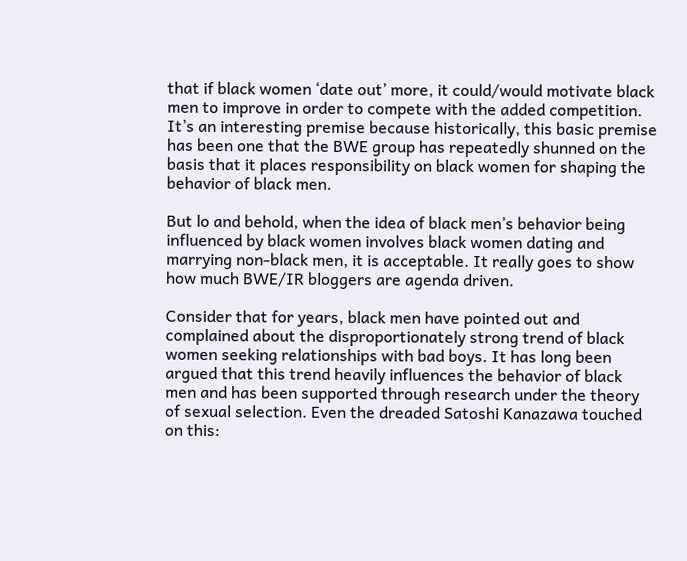that if black women ‘date out’ more, it could/would motivate black men to improve in order to compete with the added competition. It’s an interesting premise because historically, this basic premise has been one that the BWE group has repeatedly shunned on the basis that it places responsibility on black women for shaping the behavior of black men.

But lo and behold, when the idea of black men’s behavior being influenced by black women involves black women dating and marrying non-black men, it is acceptable. It really goes to show how much BWE/IR bloggers are agenda driven.

Consider that for years, black men have pointed out and complained about the disproportionately strong trend of black women seeking relationships with bad boys. It has long been argued that this trend heavily influences the behavior of black men and has been supported through research under the theory of sexual selection. Even the dreaded Satoshi Kanazawa touched on this: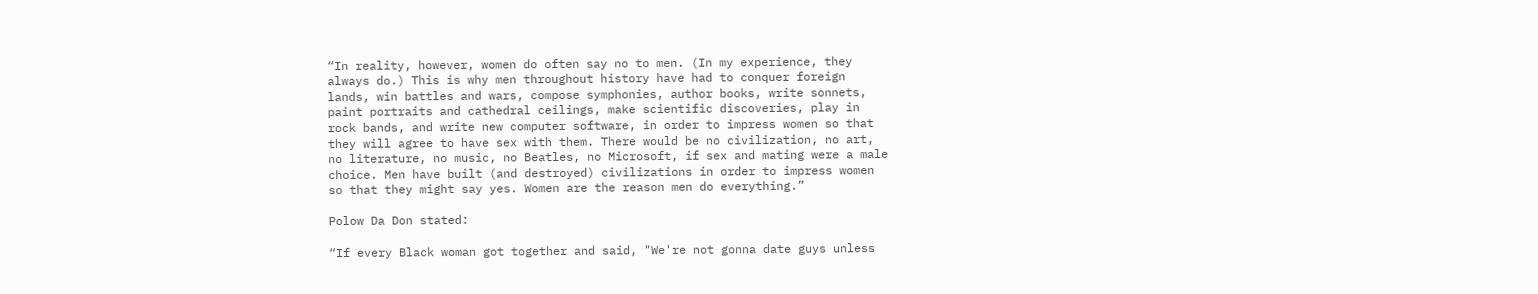“In reality, however, women do often say no to men. (In my experience, they
always do.) This is why men throughout history have had to conquer foreign
lands, win battles and wars, compose symphonies, author books, write sonnets,
paint portraits and cathedral ceilings, make scientific discoveries, play in
rock bands, and write new computer software, in order to impress women so that
they will agree to have sex with them. There would be no civilization, no art,
no literature, no music, no Beatles, no Microsoft, if sex and mating were a male
choice. Men have built (and destroyed) civilizations in order to impress women
so that they might say yes. Women are the reason men do everything.”

Polow Da Don stated:

“If every Black woman got together and said, "We're not gonna date guys unless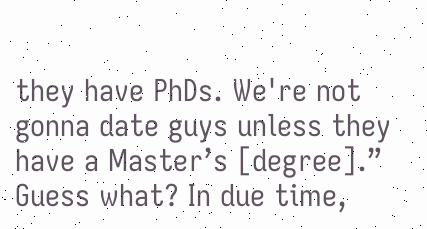they have PhDs. We're not gonna date guys unless they have a Master’s [degree].”
Guess what? In due time,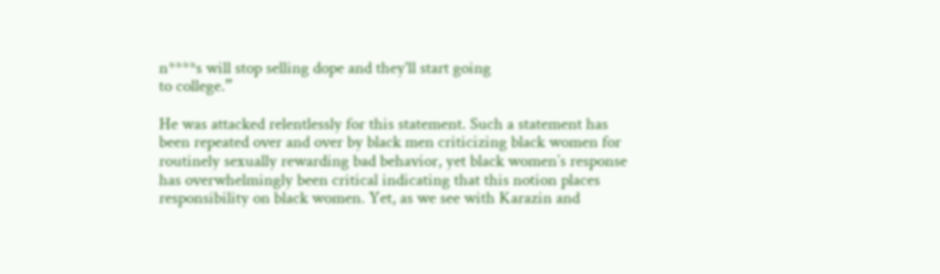n****s will stop selling dope and they'll start going
to college.”

He was attacked relentlessly for this statement. Such a statement has been repeated over and over by black men criticizing black women for routinely sexually rewarding bad behavior, yet black women’s response has overwhelmingly been critical indicating that this notion places responsibility on black women. Yet, as we see with Karazin and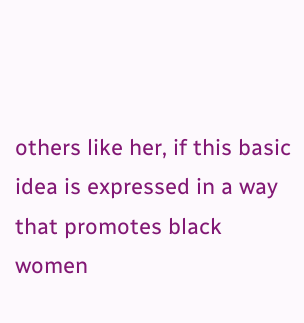others like her, if this basic idea is expressed in a way that promotes black women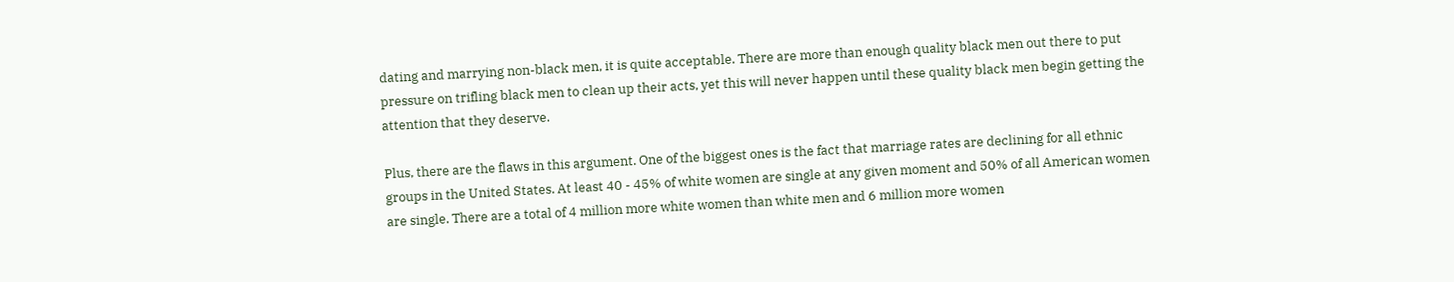dating and marrying non-black men, it is quite acceptable. There are more than enough quality black men out there to put pressure on trifling black men to clean up their acts, yet this will never happen until these quality black men begin getting the attention that they deserve.

Plus, there are the flaws in this argument. One of the biggest ones is the fact that marriage rates are declining for all ethnic groups in the United States. At least 40 - 45% of white women are single at any given moment and 50% of all American women are single. There are a total of 4 million more white women than white men and 6 million more women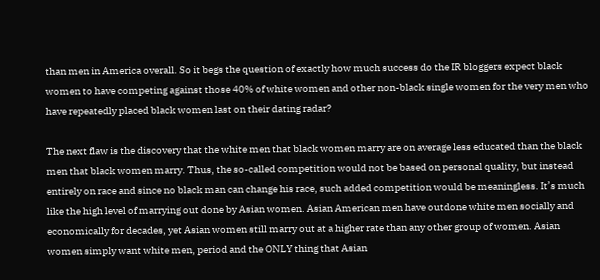than men in America overall. So it begs the question of exactly how much success do the IR bloggers expect black women to have competing against those 40% of white women and other non-black single women for the very men who have repeatedly placed black women last on their dating radar?

The next flaw is the discovery that the white men that black women marry are on average less educated than the black men that black women marry. Thus, the so-called competition would not be based on personal quality, but instead entirely on race and since no black man can change his race, such added competition would be meaningless. It’s much like the high level of marrying out done by Asian women. Asian American men have outdone white men socially and economically for decades, yet Asian women still marry out at a higher rate than any other group of women. Asian women simply want white men, period and the ONLY thing that Asian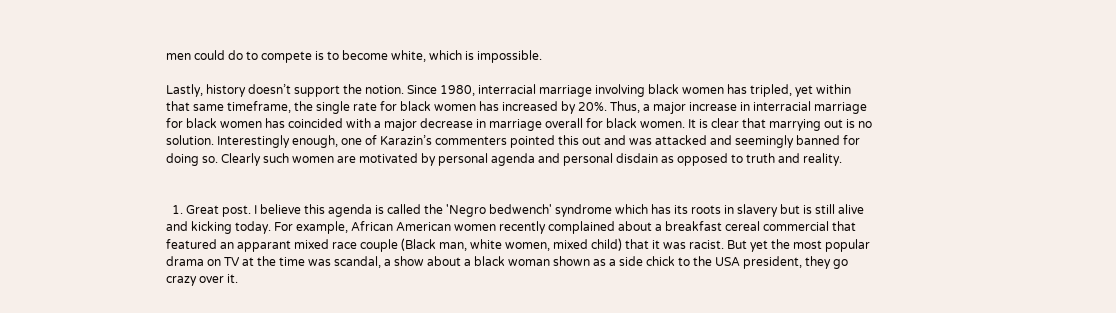men could do to compete is to become white, which is impossible.

Lastly, history doesn’t support the notion. Since 1980, interracial marriage involving black women has tripled, yet within that same timeframe, the single rate for black women has increased by 20%. Thus, a major increase in interracial marriage for black women has coincided with a major decrease in marriage overall for black women. It is clear that marrying out is no solution. Interestingly enough, one of Karazin’s commenters pointed this out and was attacked and seemingly banned for doing so. Clearly such women are motivated by personal agenda and personal disdain as opposed to truth and reality.


  1. Great post. I believe this agenda is called the 'Negro bedwench' syndrome which has its roots in slavery but is still alive and kicking today. For example, African American women recently complained about a breakfast cereal commercial that featured an apparant mixed race couple (Black man, white women, mixed child) that it was racist. But yet the most popular drama on TV at the time was scandal, a show about a black woman shown as a side chick to the USA president, they go crazy over it.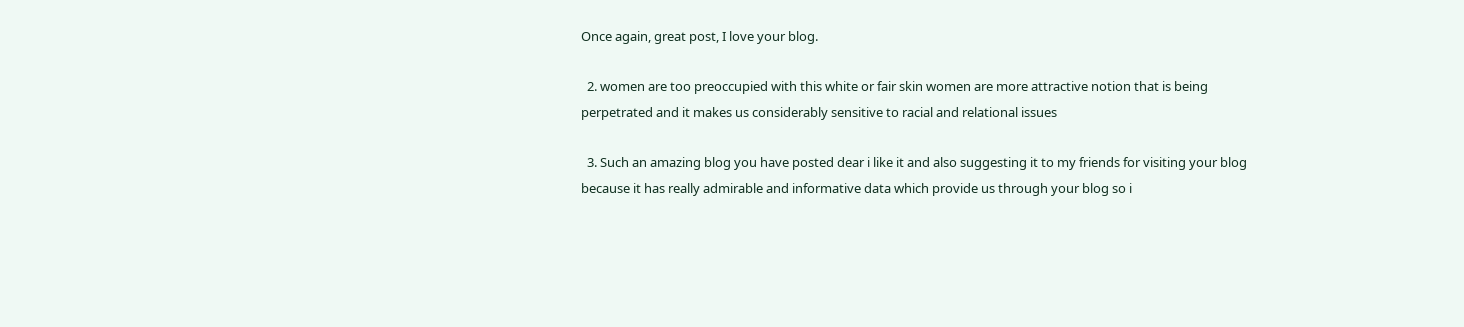Once again, great post, I love your blog.

  2. women are too preoccupied with this white or fair skin women are more attractive notion that is being perpetrated and it makes us considerably sensitive to racial and relational issues

  3. Such an amazing blog you have posted dear i like it and also suggesting it to my friends for visiting your blog because it has really admirable and informative data which provide us through your blog so i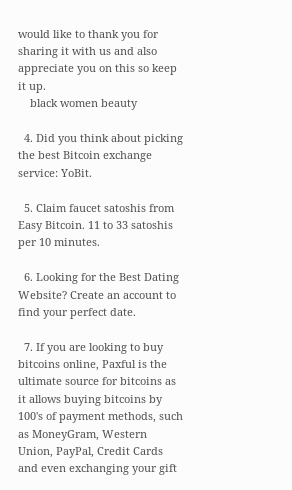would like to thank you for sharing it with us and also appreciate you on this so keep it up.
    black women beauty

  4. Did you think about picking the best Bitcoin exchange service: YoBit.

  5. Claim faucet satoshis from Easy Bitcoin. 11 to 33 satoshis per 10 minutes.

  6. Looking for the Best Dating Website? Create an account to find your perfect date.

  7. If you are looking to buy bitcoins online, Paxful is the ultimate source for bitcoins as it allows buying bitcoins by 100's of payment methods, such as MoneyGram, Western Union, PayPal, Credit Cards and even exchanging your gift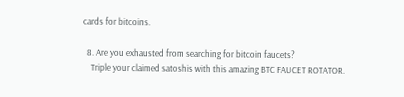cards for bitcoins.

  8. Are you exhausted from searching for bitcoin faucets?
    Triple your claimed satoshis with this amazing BTC FAUCET ROTATOR.